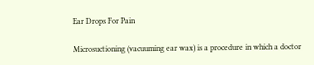Ear Drops For Pain

Microsuctioning (vacuuming ear wax) is a procedure in which a doctor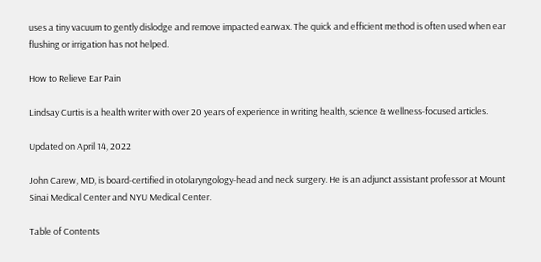uses a tiny vacuum to gently dislodge and remove impacted earwax. The quick and efficient method is often used when ear flushing or irrigation has not helped.

How to Relieve Ear Pain

Lindsay Curtis is a health writer with over 20 years of experience in writing health, science & wellness-focused articles.

Updated on April 14, 2022

John Carew, MD, is board-certified in otolaryngology-head and neck surgery. He is an adjunct assistant professor at Mount Sinai Medical Center and NYU Medical Center.

Table of Contents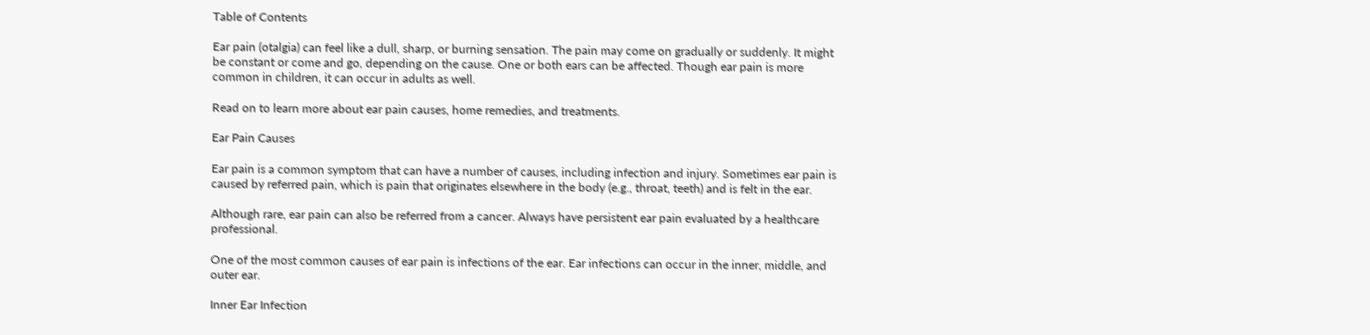Table of Contents

Ear pain (otalgia) can feel like a dull, sharp, or burning sensation. The pain may come on gradually or suddenly. It might be constant or come and go, depending on the cause. One or both ears can be affected. Though ear pain is more common in children, it can occur in adults as well.

Read on to learn more about ear pain causes, home remedies, and treatments.

Ear Pain Causes

Ear pain is a common symptom that can have a number of causes, including infection and injury. Sometimes ear pain is caused by referred pain, which is pain that originates elsewhere in the body (e.g., throat, teeth) and is felt in the ear.

Although rare, ear pain can also be referred from a cancer. Always have persistent ear pain evaluated by a healthcare professional.

One of the most common causes of ear pain is infections of the ear. Ear infections can occur in the inner, middle, and outer ear.

Inner Ear Infection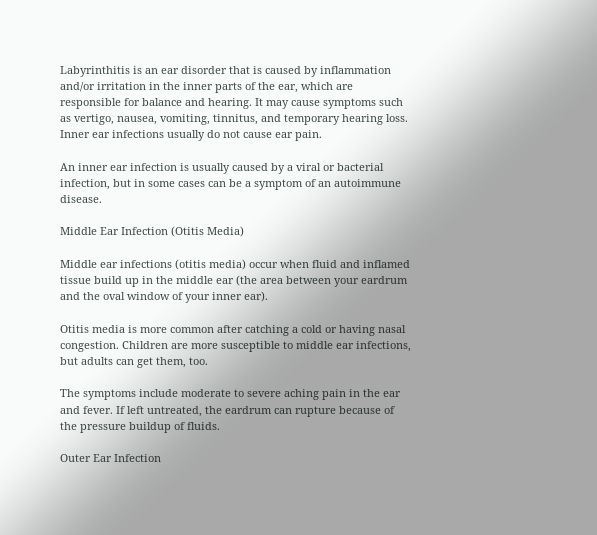Labyrinthitis is an ear disorder that is caused by inflammation and/or irritation in the inner parts of the ear, which are responsible for balance and hearing. It may cause symptoms such as vertigo, nausea, vomiting, tinnitus, and temporary hearing loss. Inner ear infections usually do not cause ear pain.

An inner ear infection is usually caused by a viral or bacterial infection, but in some cases can be a symptom of an autoimmune disease.

Middle Ear Infection (Otitis Media)

Middle ear infections (otitis media) occur when fluid and inflamed tissue build up in the middle ear (the area between your eardrum and the oval window of your inner ear).

Otitis media is more common after catching a cold or having nasal congestion. Children are more susceptible to middle ear infections, but adults can get them, too.

The symptoms include moderate to severe aching pain in the ear and fever. If left untreated, the eardrum can rupture because of the pressure buildup of fluids.

Outer Ear Infection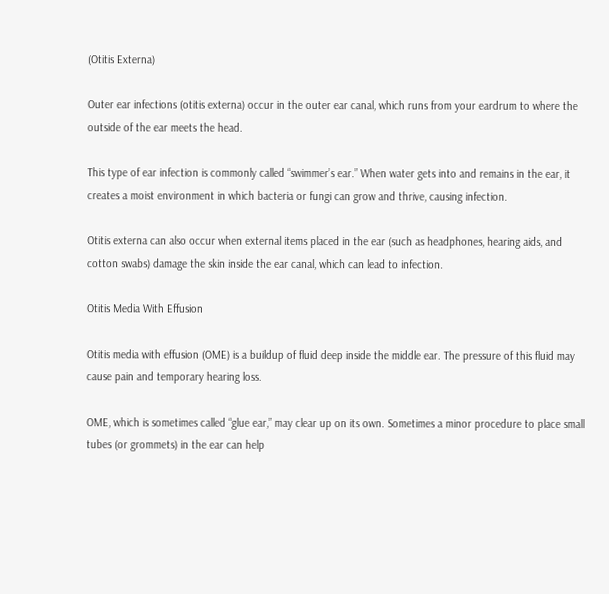(Otitis Externa)

Outer ear infections (otitis externa) occur in the outer ear canal, which runs from your eardrum to where the outside of the ear meets the head.

This type of ear infection is commonly called “swimmer’s ear.” When water gets into and remains in the ear, it creates a moist environment in which bacteria or fungi can grow and thrive, causing infection.

Otitis externa can also occur when external items placed in the ear (such as headphones, hearing aids, and cotton swabs) damage the skin inside the ear canal, which can lead to infection.

Otitis Media With Effusion

Otitis media with effusion (OME) is a buildup of fluid deep inside the middle ear. The pressure of this fluid may cause pain and temporary hearing loss.

OME, which is sometimes called “glue ear,” may clear up on its own. Sometimes a minor procedure to place small tubes (or grommets) in the ear can help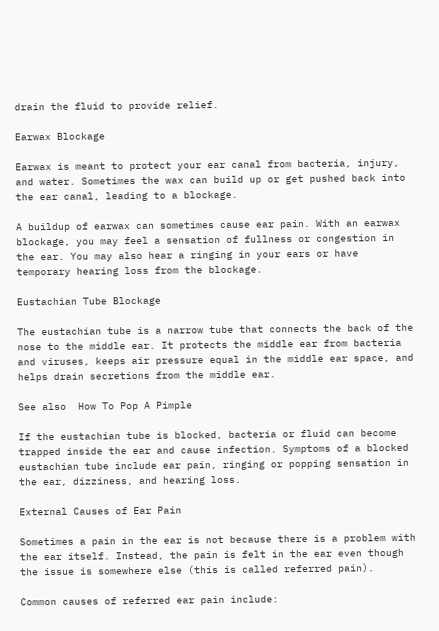drain the fluid to provide relief.

Earwax Blockage

Earwax is meant to protect your ear canal from bacteria, injury, and water. Sometimes the wax can build up or get pushed back into the ear canal, leading to a blockage.

A buildup of earwax can sometimes cause ear pain. With an earwax blockage, you may feel a sensation of fullness or congestion in the ear. You may also hear a ringing in your ears or have temporary hearing loss from the blockage.

Eustachian Tube Blockage

The eustachian tube is a narrow tube that connects the back of the nose to the middle ear. It protects the middle ear from bacteria and viruses, keeps air pressure equal in the middle ear space, and helps drain secretions from the middle ear.

See also  How To Pop A Pimple

If the eustachian tube is blocked, bacteria or fluid can become trapped inside the ear and cause infection. Symptoms of a blocked eustachian tube include ear pain, ringing or popping sensation in the ear, dizziness, and hearing loss.

External Causes of Ear Pain

Sometimes a pain in the ear is not because there is a problem with the ear itself. Instead, the pain is felt in the ear even though the issue is somewhere else (this is called referred pain).

Common causes of referred ear pain include: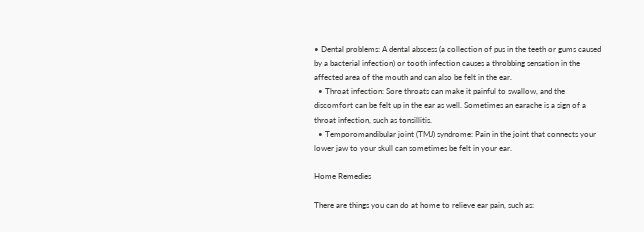• Dental problems: A dental abscess (a collection of pus in the teeth or gums caused by a bacterial infection) or tooth infection causes a throbbing sensation in the affected area of the mouth and can also be felt in the ear.
  • Throat infection: Sore throats can make it painful to swallow, and the discomfort can be felt up in the ear as well. Sometimes an earache is a sign of a throat infection, such as tonsillitis.
  • Temporomandibular joint (TMJ) syndrome: Pain in the joint that connects your lower jaw to your skull can sometimes be felt in your ear.

Home Remedies

There are things you can do at home to relieve ear pain, such as: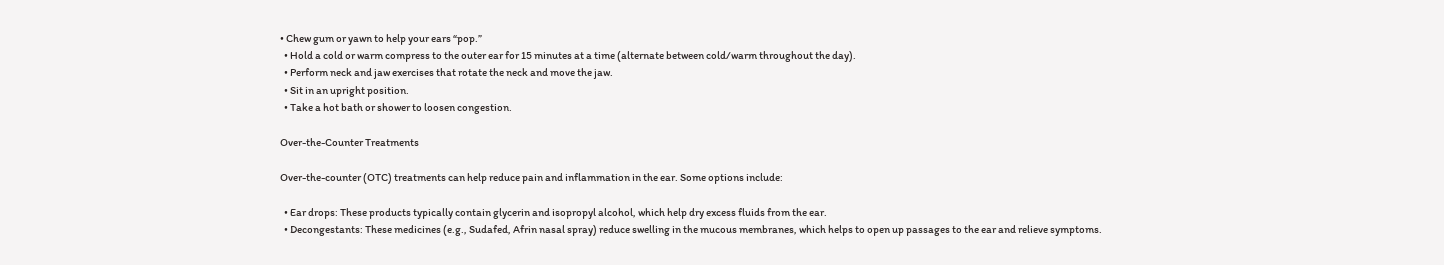• Chew gum or yawn to help your ears “pop.”
  • Hold a cold or warm compress to the outer ear for 15 minutes at a time (alternate between cold/warm throughout the day).
  • Perform neck and jaw exercises that rotate the neck and move the jaw.
  • Sit in an upright position.
  • Take a hot bath or shower to loosen congestion.

Over-the-Counter Treatments

Over-the-counter (OTC) treatments can help reduce pain and inflammation in the ear. Some options include:

  • Ear drops: These products typically contain glycerin and isopropyl alcohol, which help dry excess fluids from the ear.
  • Decongestants: These medicines (e.g., Sudafed, Afrin nasal spray) reduce swelling in the mucous membranes, which helps to open up passages to the ear and relieve symptoms.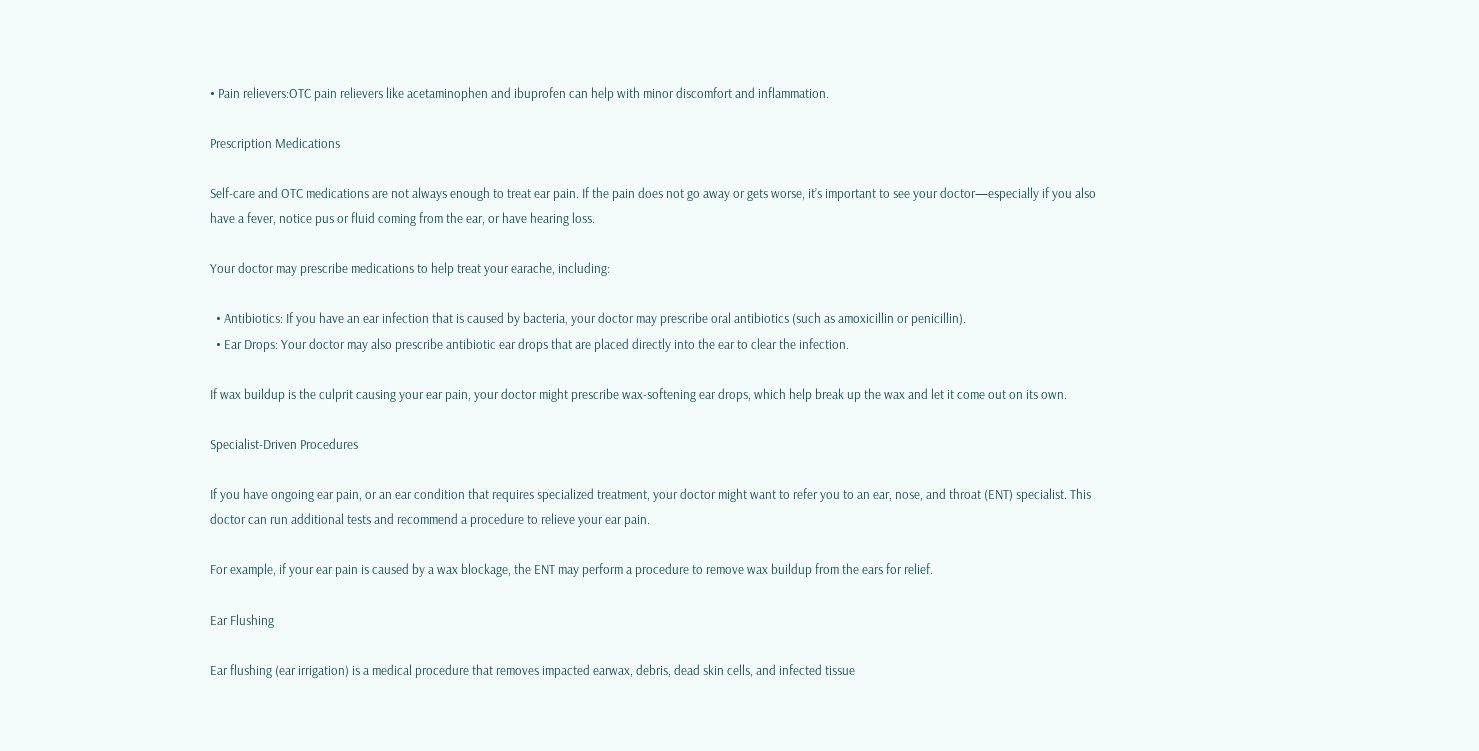• Pain relievers:OTC pain relievers like acetaminophen and ibuprofen can help with minor discomfort and inflammation.

Prescription Medications

Self-care and OTC medications are not always enough to treat ear pain. If the pain does not go away or gets worse, it’s important to see your doctor—especially if you also have a fever, notice pus or fluid coming from the ear, or have hearing loss.

Your doctor may prescribe medications to help treat your earache, including:

  • Antibiotics: If you have an ear infection that is caused by bacteria, your doctor may prescribe oral antibiotics (such as amoxicillin or penicillin).
  • Ear Drops: Your doctor may also prescribe antibiotic ear drops that are placed directly into the ear to clear the infection.

If wax buildup is the culprit causing your ear pain, your doctor might prescribe wax-softening ear drops, which help break up the wax and let it come out on its own.

Specialist-Driven Procedures

If you have ongoing ear pain, or an ear condition that requires specialized treatment, your doctor might want to refer you to an ear, nose, and throat (ENT) specialist. This doctor can run additional tests and recommend a procedure to relieve your ear pain.

For example, if your ear pain is caused by a wax blockage, the ENT may perform a procedure to remove wax buildup from the ears for relief.

Ear Flushing

Ear flushing (ear irrigation) is a medical procedure that removes impacted earwax, debris, dead skin cells, and infected tissue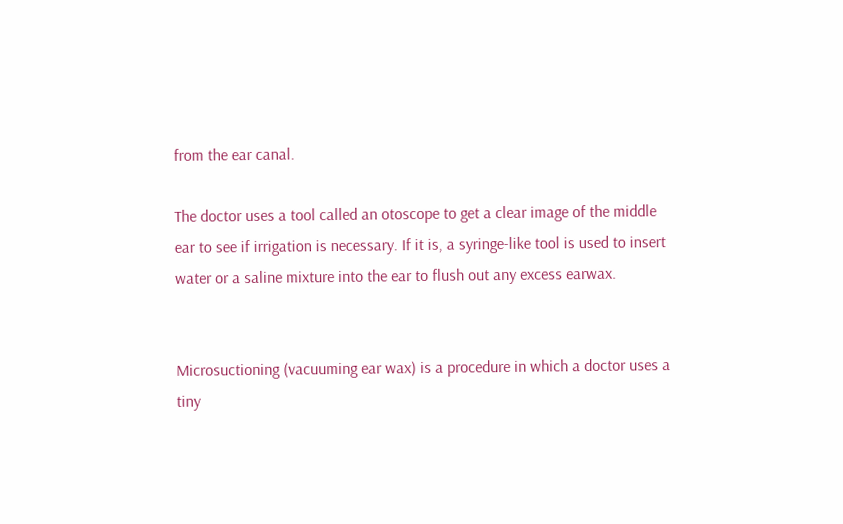from the ear canal.

The doctor uses a tool called an otoscope to get a clear image of the middle ear to see if irrigation is necessary. If it is, a syringe-like tool is used to insert water or a saline mixture into the ear to flush out any excess earwax.


Microsuctioning (vacuuming ear wax) is a procedure in which a doctor uses a tiny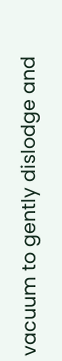vacuum to gently dislodge and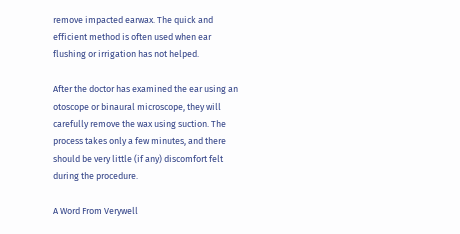remove impacted earwax. The quick and efficient method is often used when ear flushing or irrigation has not helped.

After the doctor has examined the ear using an otoscope or binaural microscope, they will carefully remove the wax using suction. The process takes only a few minutes, and there should be very little (if any) discomfort felt during the procedure.

A Word From Verywell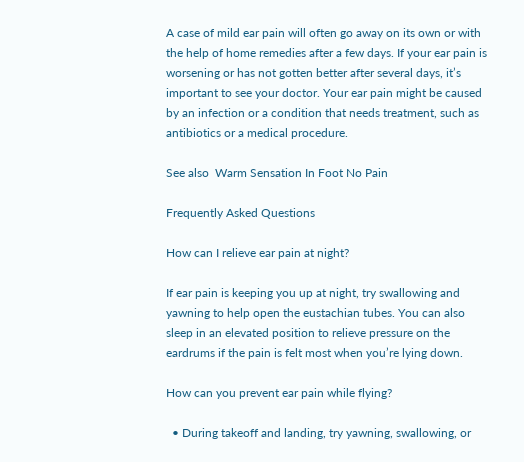A case of mild ear pain will often go away on its own or with the help of home remedies after a few days. If your ear pain is worsening or has not gotten better after several days, it’s important to see your doctor. Your ear pain might be caused by an infection or a condition that needs treatment, such as antibiotics or a medical procedure.

See also  Warm Sensation In Foot No Pain

Frequently Asked Questions

How can I relieve ear pain at night?

If ear pain is keeping you up at night, try swallowing and yawning to help open the eustachian tubes. You can also sleep in an elevated position to relieve pressure on the eardrums if the pain is felt most when you’re lying down.

How can you prevent ear pain while flying?

  • During takeoff and landing, try yawning, swallowing, or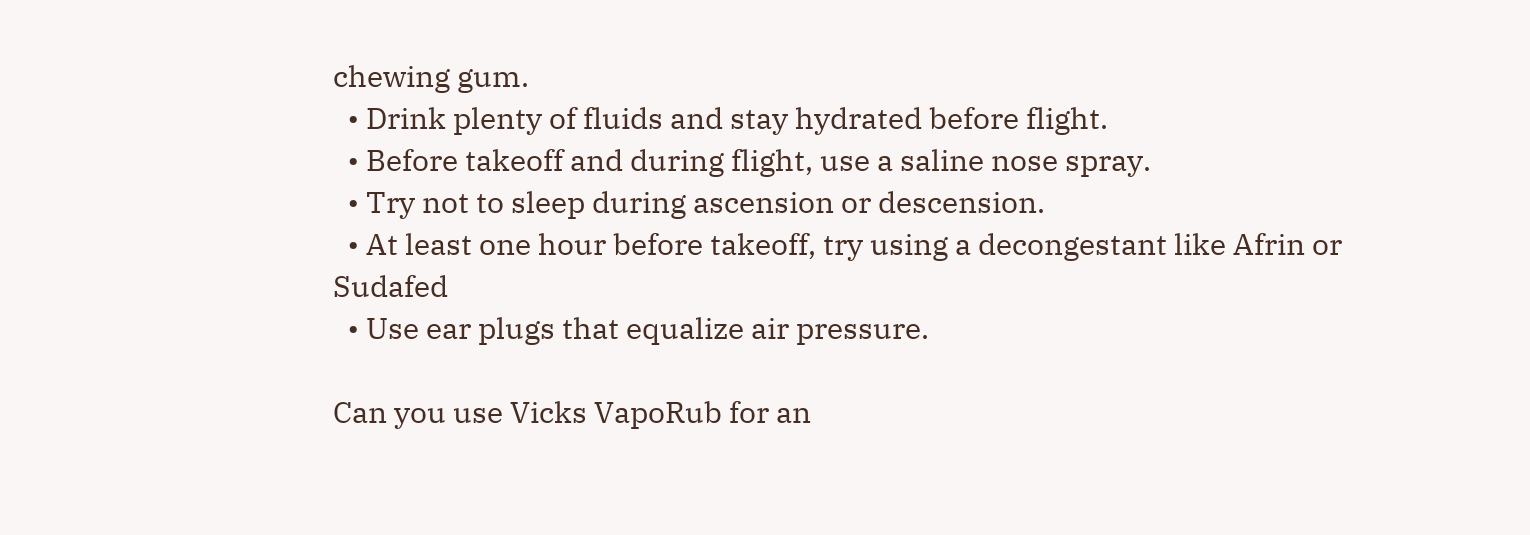chewing gum.
  • Drink plenty of fluids and stay hydrated before flight.
  • Before takeoff and during flight, use a saline nose spray.
  • Try not to sleep during ascension or descension.
  • At least one hour before takeoff, try using a decongestant like Afrin or Sudafed
  • Use ear plugs that equalize air pressure.

Can you use Vicks VapoRub for an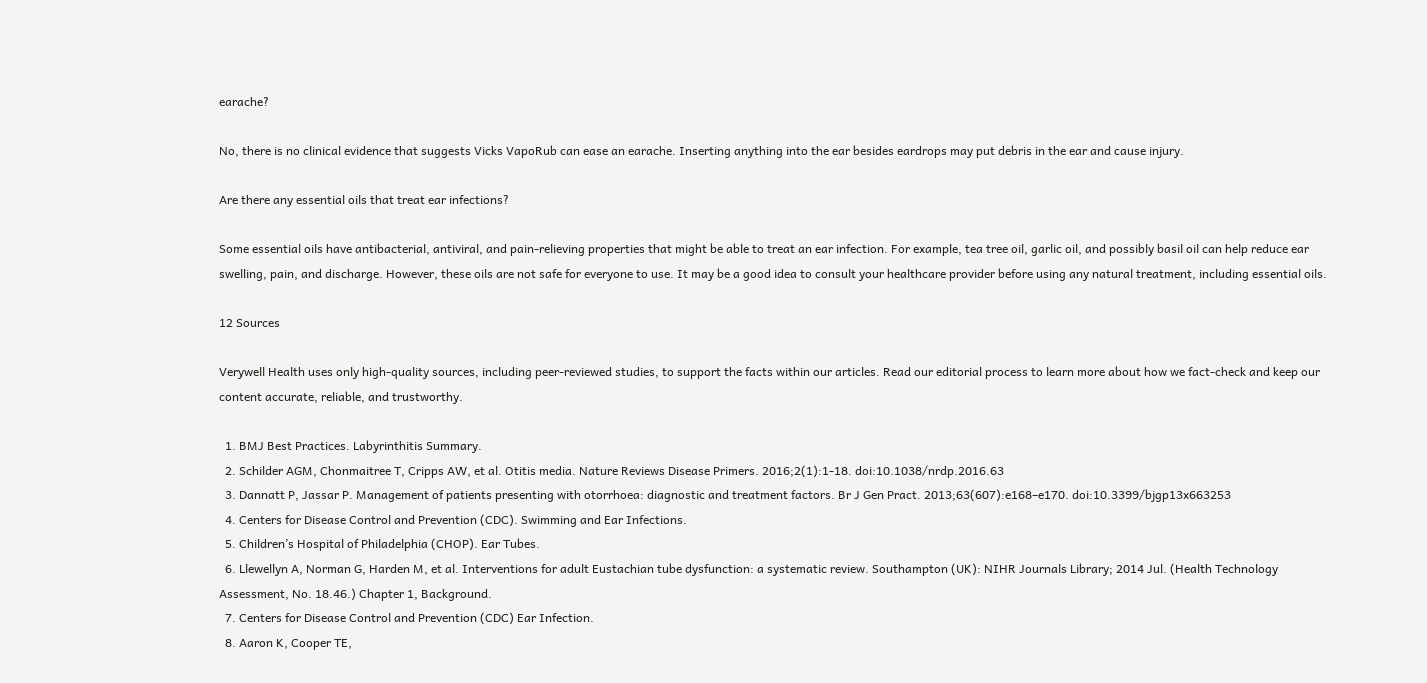earache?

No, there is no clinical evidence that suggests Vicks VapoRub can ease an earache. Inserting anything into the ear besides eardrops may put debris in the ear and cause injury.

Are there any essential oils that treat ear infections?

Some essential oils have antibacterial, antiviral, and pain-relieving properties that might be able to treat an ear infection. For example, tea tree oil, garlic oil, and possibly basil oil can help reduce ear swelling, pain, and discharge. However, these oils are not safe for everyone to use. It may be a good idea to consult your healthcare provider before using any natural treatment, including essential oils.

12 Sources

Verywell Health uses only high-quality sources, including peer-reviewed studies, to support the facts within our articles. Read our editorial process to learn more about how we fact-check and keep our content accurate, reliable, and trustworthy.

  1. BMJ Best Practices. Labyrinthitis Summary.
  2. Schilder AGM, Chonmaitree T, Cripps AW, et al. Otitis media. Nature Reviews Disease Primers. 2016;2(1):1-18. doi:10.1038/nrdp.2016.63
  3. Dannatt P, Jassar P. Management of patients presenting with otorrhoea: diagnostic and treatment factors. Br J Gen Pract. 2013;63(607):e168–e170. doi:10.3399/bjgp13x663253
  4. Centers for Disease Control and Prevention (CDC). Swimming and Ear Infections.
  5. Children’s Hospital of Philadelphia (CHOP). Ear Tubes.
  6. Llewellyn A, Norman G, Harden M, et al. Interventions for adult Eustachian tube dysfunction: a systematic review. Southampton (UK): NIHR Journals Library; 2014 Jul. (Health Technology Assessment, No. 18.46.) Chapter 1, Background.
  7. Centers for Disease Control and Prevention (CDC) Ear Infection.
  8. Aaron K, Cooper TE,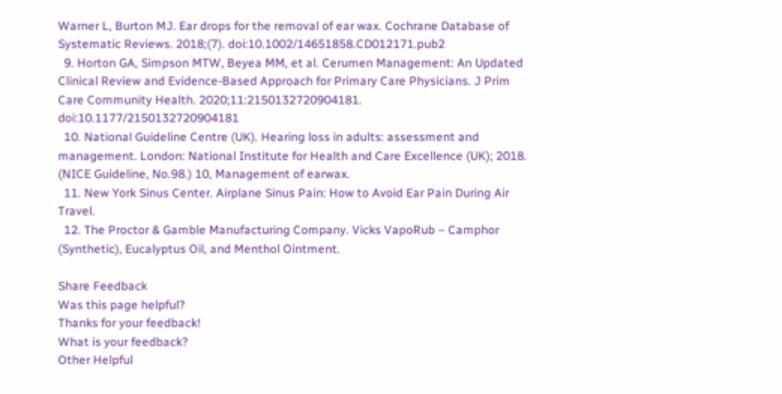Warner L, Burton MJ. Ear drops for the removal of ear wax. Cochrane Database of Systematic Reviews. 2018;(7). doi:10.1002/14651858.CD012171.pub2
  9. Horton GA, Simpson MTW, Beyea MM, et al. Cerumen Management: An Updated Clinical Review and Evidence-Based Approach for Primary Care Physicians. J Prim Care Community Health. 2020;11:2150132720904181. doi:10.1177/2150132720904181
  10. National Guideline Centre (UK). Hearing loss in adults: assessment and management. London: National Institute for Health and Care Excellence (UK); 2018. (NICE Guideline, No.98.) 10, Management of earwax.
  11. New York Sinus Center. Airplane Sinus Pain: How to Avoid Ear Pain During Air Travel.
  12. The Proctor & Gamble Manufacturing Company. Vicks VapoRub – Camphor (Synthetic), Eucalyptus Oil, and Menthol Ointment.

Share Feedback
Was this page helpful?
Thanks for your feedback!
What is your feedback?
Other Helpful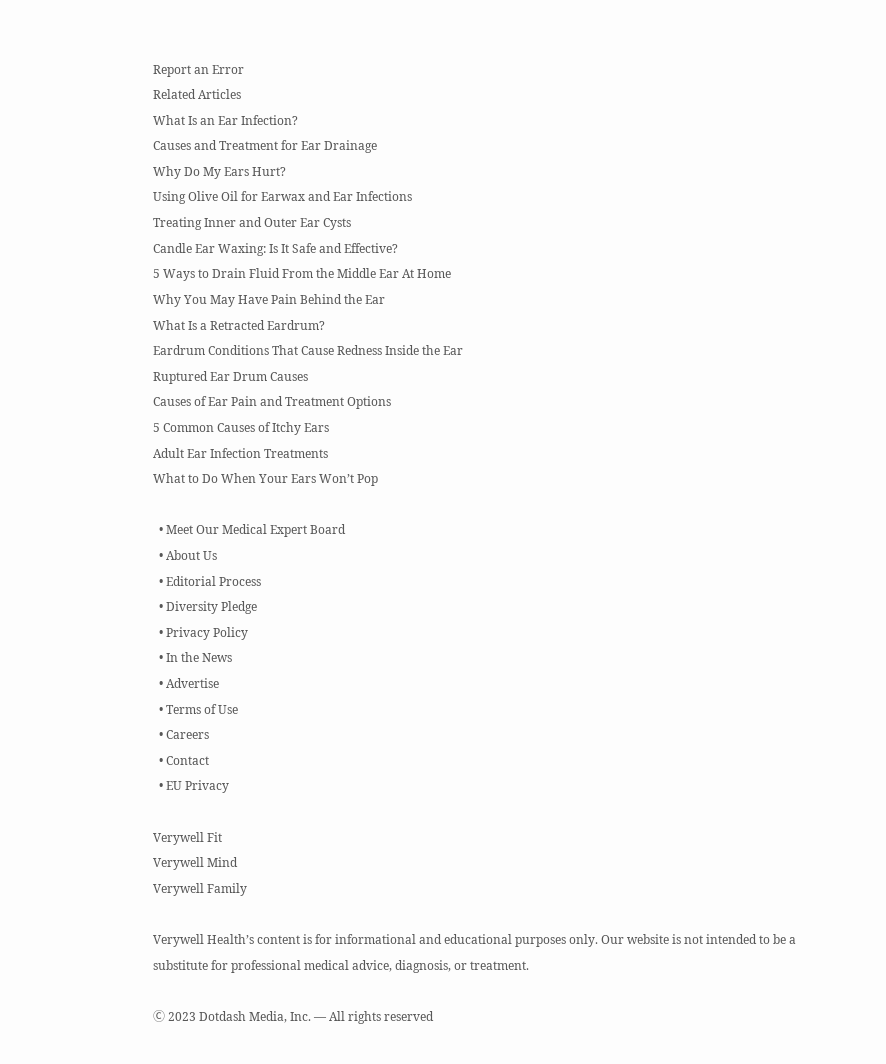Report an Error
Related Articles
What Is an Ear Infection?
Causes and Treatment for Ear Drainage
Why Do My Ears Hurt?
Using Olive Oil for Earwax and Ear Infections
Treating Inner and Outer Ear Cysts
Candle Ear Waxing: Is It Safe and Effective?
5 Ways to Drain Fluid From the Middle Ear At Home
Why You May Have Pain Behind the Ear
What Is a Retracted Eardrum?
Eardrum Conditions That Cause Redness Inside the Ear
Ruptured Ear Drum Causes
Causes of Ear Pain and Treatment Options
5 Common Causes of Itchy Ears
Adult Ear Infection Treatments
What to Do When Your Ears Won’t Pop

  • Meet Our Medical Expert Board
  • About Us
  • Editorial Process
  • Diversity Pledge
  • Privacy Policy
  • In the News
  • Advertise
  • Terms of Use
  • Careers
  • Contact
  • EU Privacy

Verywell Fit
Verywell Mind
Verywell Family

Verywell Health’s content is for informational and educational purposes only. Our website is not intended to be a substitute for professional medical advice, diagnosis, or treatment.

Ⓒ 2023 Dotdash Media, Inc. — All rights reserved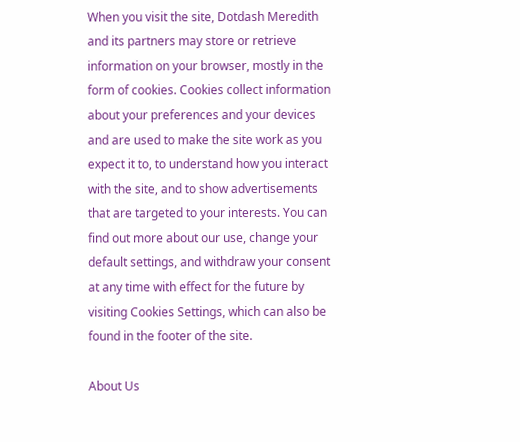When you visit the site, Dotdash Meredith and its partners may store or retrieve information on your browser, mostly in the form of cookies. Cookies collect information about your preferences and your devices and are used to make the site work as you expect it to, to understand how you interact with the site, and to show advertisements that are targeted to your interests. You can find out more about our use, change your default settings, and withdraw your consent at any time with effect for the future by visiting Cookies Settings, which can also be found in the footer of the site.

About Us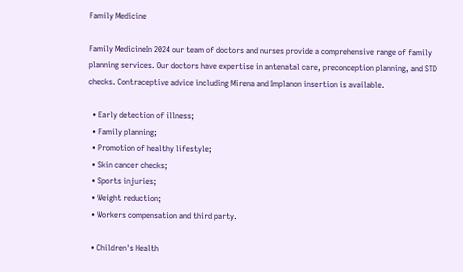Family Medicine

Family MedicineIn 2024 our team of doctors and nurses provide a comprehensive range of family planning services. Our doctors have expertise in antenatal care, preconception planning, and STD checks. Contraceptive advice including Mirena and Implanon insertion is available.

  • Early detection of illness;
  • Family planning;
  • Promotion of healthy lifestyle;
  • Skin cancer checks;
  • Sports injuries;
  • Weight reduction;
  • Workers compensation and third party.

  • Children's Health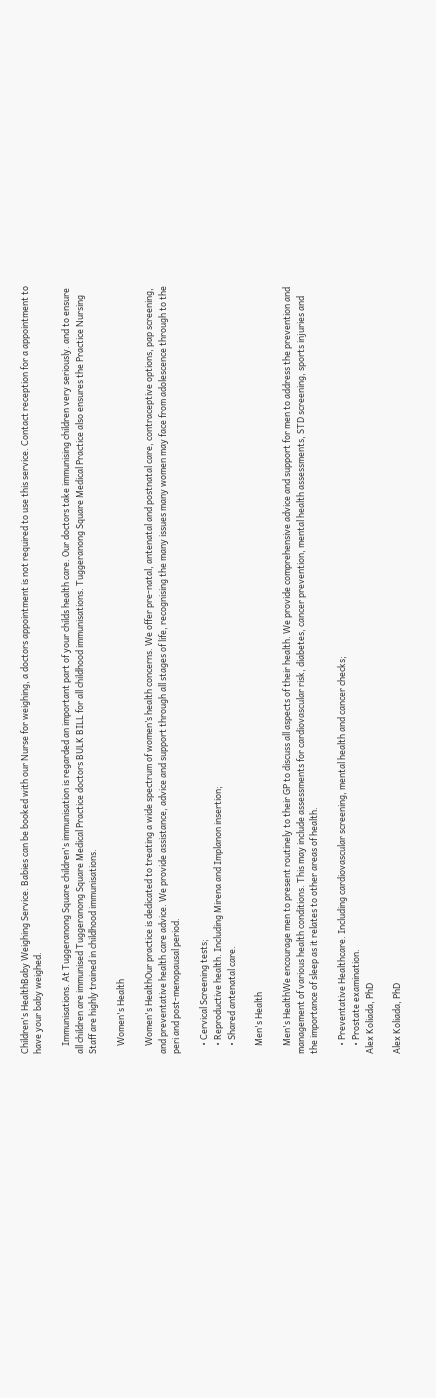Children's HealthBaby Weighing Service. Babies can be booked with our Nurse for weighing, a doctors appointment is not required to use this service. Contact reception for a appointment to have your baby weighed.

    Immunisations. At Tuggeranong Square children's immunisation is regarded an important part of your childs health care. Our doctors take immunising children very seriously. and to ensure all children are immunised Tuggeranong Square Medical Practice doctors BULK BILL for all childhood immunisations. Tuggeranong Square Medical Practice also ensures the Practice Nursing Staff are highly trained in childhood immunisations.

    Women's Health

    Women's HealthOur practice is dedicated to treating a wide spectrum of women’s health concerns. We offer pre-natal, antenatal and postnatal care, contraceptive options, pap screening, and preventative health care advice. We provide assistance, advice and support through all stages of life, recognising the many issues many women may face from adolescence through to the peri and post-menopausal period.

    • Cervical Screening tests;
    • Reproductive health. Including Mirena and Implanon insertion;
    • Shared antenatal care.

    Men's Health

    Men's HealthWe encourage men to present routinely to their GP to discuss all aspects of their health. We provide comprehensive advice and support for men to address the prevention and management of various health conditions. This may include assessments for cardiovascular risk, diabetes, cancer prevention, mental health assessments, STD screening, sports injuries and the importance of sleep as it relates to other areas of health.

    • Preventative Healthcare. Including cardiovascular screening, mental health and cancer checks;
    • Prostate examination.
Alex Koliada, PhD

Alex Koliada, PhD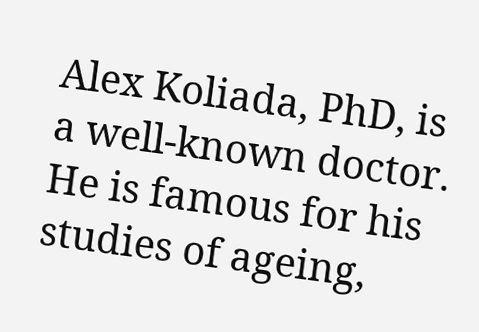Alex Koliada, PhD, is a well-known doctor. He is famous for his studies of ageing,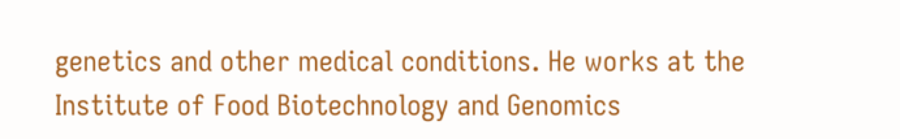genetics and other medical conditions. He works at the Institute of Food Biotechnology and Genomics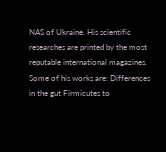NAS of Ukraine. His scientific researches are printed by the most reputable international magazines. Some of his works are: Differences in the gut Firmicutes to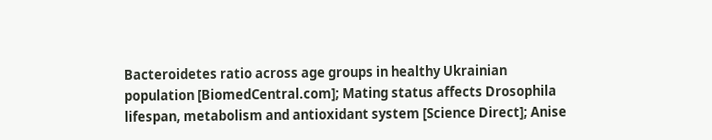Bacteroidetes ratio across age groups in healthy Ukrainian population [BiomedCentral.com]; Mating status affects Drosophila lifespan, metabolism and antioxidant system [Science Direct]; Anise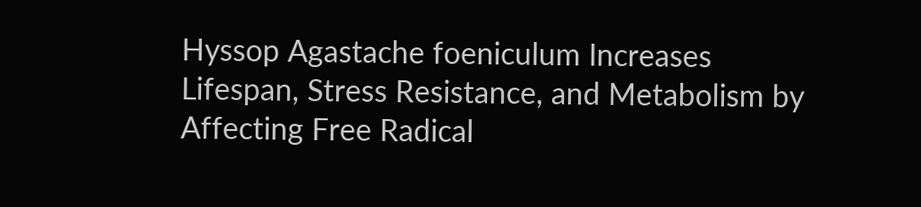Hyssop Agastache foeniculum Increases Lifespan, Stress Resistance, and Metabolism by Affecting Free Radical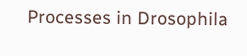Processes in Drosophila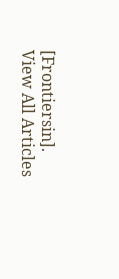[Frontiersin].
View All Articles